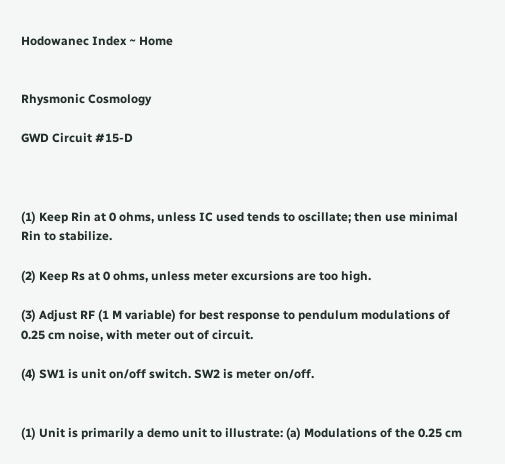Hodowanec Index ~ Home


Rhysmonic Cosmology

GWD Circuit #15-D



(1) Keep Rin at 0 ohms, unless IC used tends to oscillate; then use minimal Rin to stabilize.

(2) Keep Rs at 0 ohms, unless meter excursions are too high.

(3) Adjust RF (1 M variable) for best response to pendulum modulations of 0.25 cm noise, with meter out of circuit.

(4) SW1 is unit on/off switch. SW2 is meter on/off.


(1) Unit is primarily a demo unit to illustrate: (a) Modulations of the 0.25 cm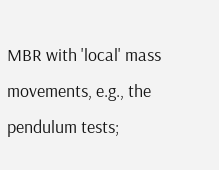MBR with 'local' mass movements, e.g., the pendulum tests;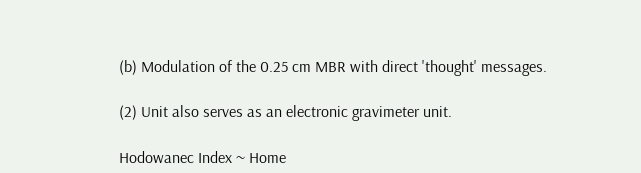(b) Modulation of the 0.25 cm MBR with direct 'thought' messages.

(2) Unit also serves as an electronic gravimeter unit.

Hodowanec Index ~ Home